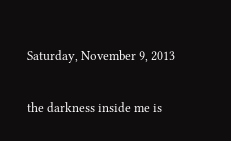Saturday, November 9, 2013


the darkness inside me is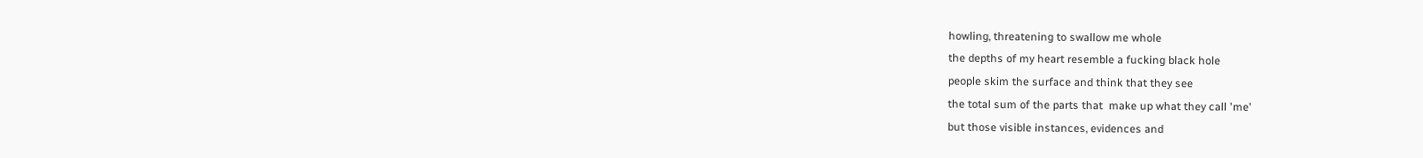howling, threatening to swallow me whole
the depths of my heart resemble a fucking black hole
people skim the surface and think that they see
the total sum of the parts that  make up what they call 'me'
but those visible instances, evidences and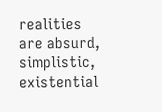realities
are absurd, simplistic, existential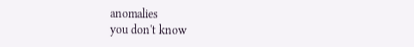anomalies
you don't know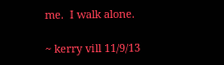me.  I walk alone.

~ kerry vill 11/9/13